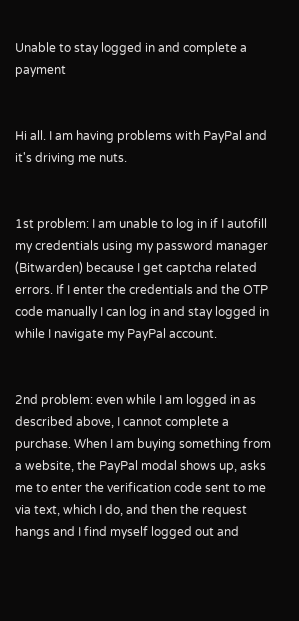Unable to stay logged in and complete a payment


Hi all. I am having problems with PayPal and it's driving me nuts.


1st problem: I am unable to log in if I autofill my credentials using my password manager (Bitwarden) because I get captcha related errors. If I enter the credentials and the OTP code manually I can log in and stay logged in while I navigate my PayPal account.


2nd problem: even while I am logged in as described above, I cannot complete a purchase. When I am buying something from a website, the PayPal modal shows up, asks me to enter the verification code sent to me via text, which I do, and then the request hangs and I find myself logged out and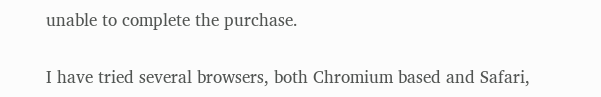unable to complete the purchase.


I have tried several browsers, both Chromium based and Safari,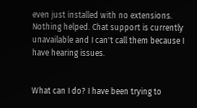even just installed with no extensions. Nothing helped. Chat support is currently unavailable and I can't call them because I have hearing issues.


What can I do? I have been trying to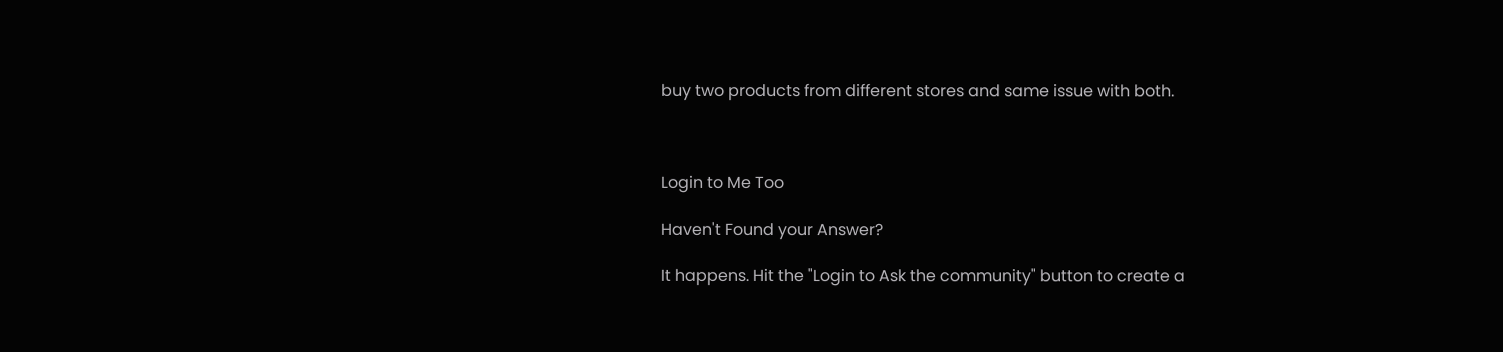buy two products from different stores and same issue with both.



Login to Me Too

Haven't Found your Answer?

It happens. Hit the "Login to Ask the community" button to create a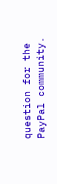question for the PayPal community.